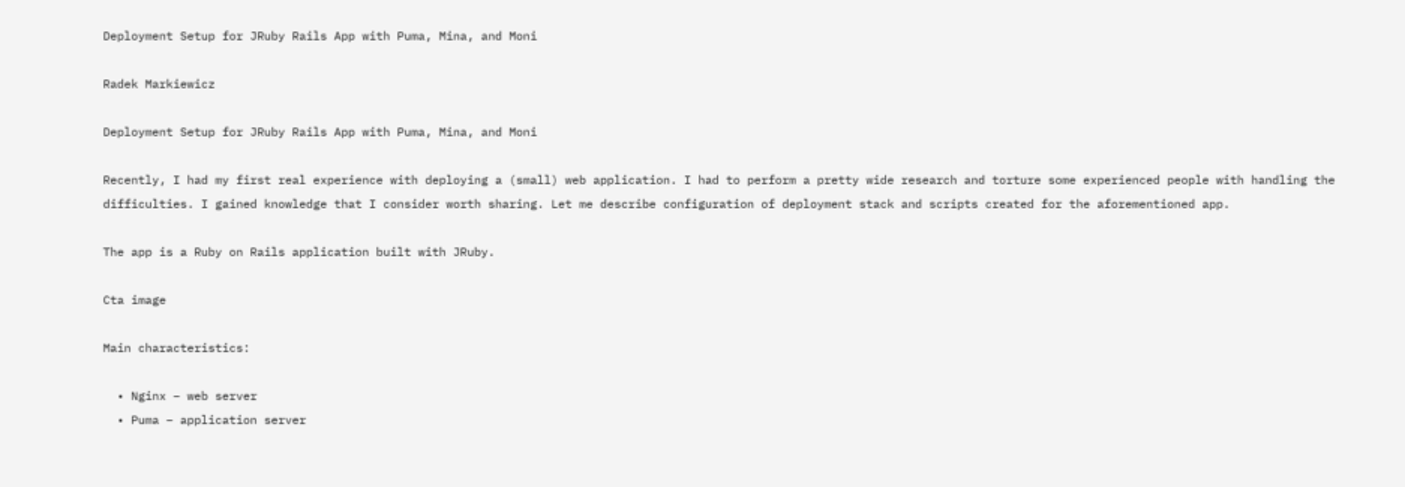Deployment Setup for JRuby Rails App with Puma, Mina, and Moni

Radek Markiewicz

Deployment Setup for JRuby Rails App with Puma, Mina, and Moni

Recently, I had my first real experience with deploying a (small) web application. I had to perform a pretty wide research and torture some experienced people with handling the difficulties. I gained knowledge that I consider worth sharing. Let me describe configuration of deployment stack and scripts created for the aforementioned app.

The app is a Ruby on Rails application built with JRuby.

Cta image

Main characteristics:

  • Nginx – web server
  • Puma – application server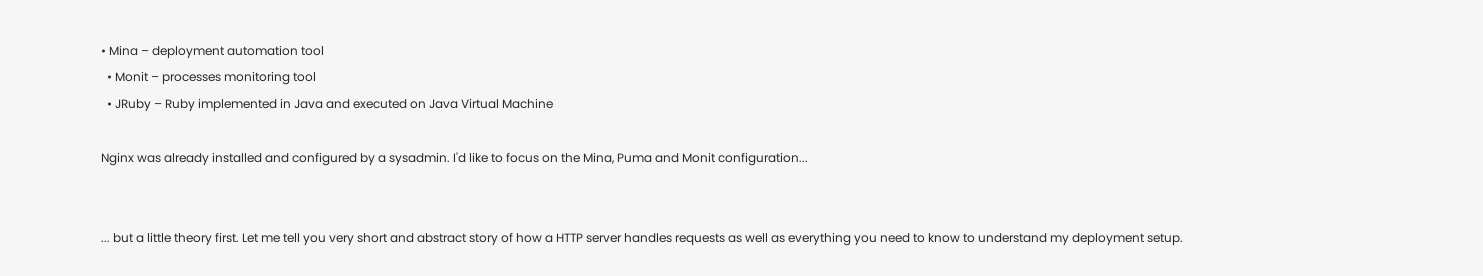• Mina – deployment automation tool
  • Monit – processes monitoring tool
  • JRuby – Ruby implemented in Java and executed on Java Virtual Machine

Nginx was already installed and configured by a sysadmin. I'd like to focus on the Mina, Puma and Monit configuration...


... but a little theory first. Let me tell you very short and abstract story of how a HTTP server handles requests as well as everything you need to know to understand my deployment setup.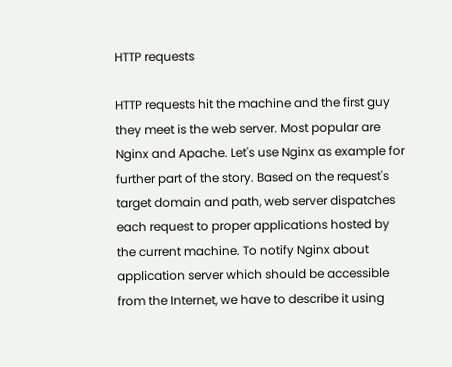HTTP requests

HTTP requests hit the machine and the first guy they meet is the web server. Most popular are Nginx and Apache. Let's use Nginx as example for further part of the story. Based on the request's target domain and path, web server dispatches each request to proper applications hosted by the current machine. To notify Nginx about application server which should be accessible from the Internet, we have to describe it using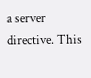a server directive. This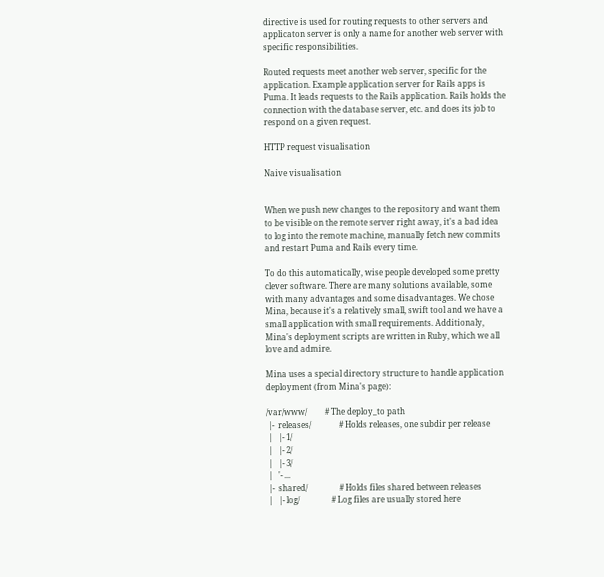directive is used for routing requests to other servers and applicaton server is only a name for another web server with specific responsibilities.

Routed requests meet another web server, specific for the application. Example application server for Rails apps is Puma. It leads requests to the Rails application. Rails holds the connection with the database server, etc. and does its job to respond on a given request.

HTTP request visualisation

Naive visualisation


When we push new changes to the repository and want them to be visible on the remote server right away, it's a bad idea to log into the remote machine, manually fetch new commits and restart Puma and Rails every time.

To do this automatically, wise people developed some pretty clever software. There are many solutions available, some with many advantages and some disadvantages. We chose Mina, because it's a relatively small, swift tool and we have a small application with small requirements. Additionaly, Mina's deployment scripts are written in Ruby, which we all love and admire.

Mina uses a special directory structure to handle application deployment (from Mina's page):

/var/www/         # The deploy_to path
 |-  releases/              # Holds releases, one subdir per release
 |   |- 1/
 |   |- 2/
 |   |- 3/
 |   '- ...
 |-  shared/                # Holds files shared between releases
 |   |- log/                # Log files are usually stored here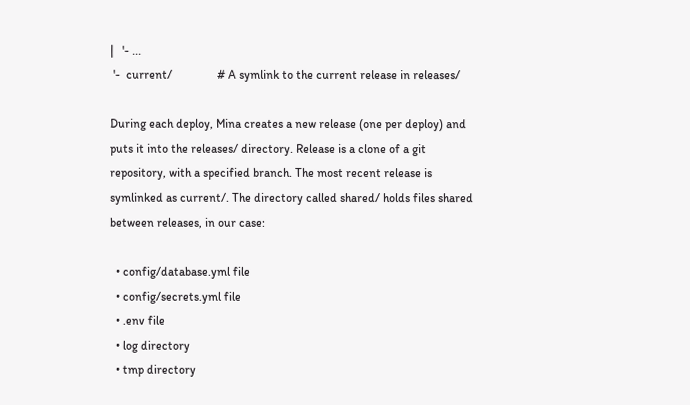|   '- ...
 '-  current/               # A symlink to the current release in releases/

During each deploy, Mina creates a new release (one per deploy) and puts it into the releases/ directory. Release is a clone of a git repository, with a specified branch. The most recent release is symlinked as current/. The directory called shared/ holds files shared between releases, in our case:

  • config/database.yml file
  • config/secrets.yml file
  • .env file
  • log directory
  • tmp directory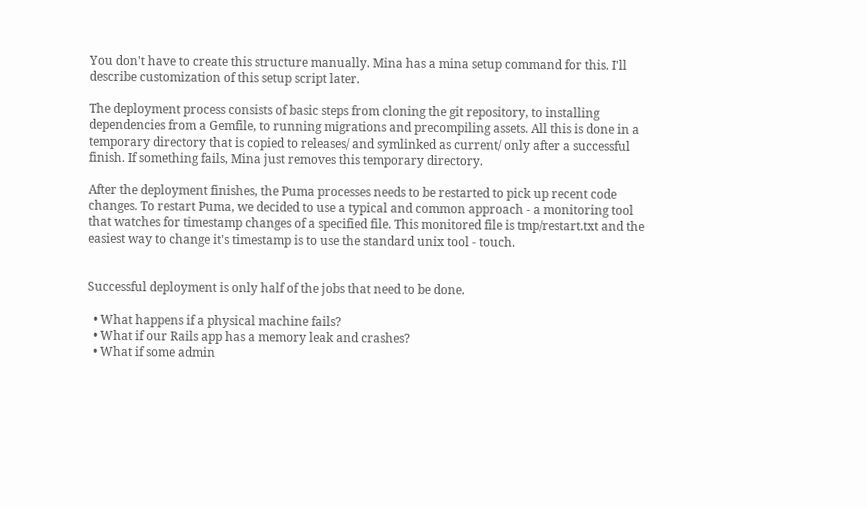You don't have to create this structure manually. Mina has a mina setup command for this. I'll describe customization of this setup script later.

The deployment process consists of basic steps from cloning the git repository, to installing dependencies from a Gemfile, to running migrations and precompiling assets. All this is done in a temporary directory that is copied to releases/ and symlinked as current/ only after a successful finish. If something fails, Mina just removes this temporary directory.

After the deployment finishes, the Puma processes needs to be restarted to pick up recent code changes. To restart Puma, we decided to use a typical and common approach - a monitoring tool that watches for timestamp changes of a specified file. This monitored file is tmp/restart.txt and the easiest way to change it's timestamp is to use the standard unix tool - touch.


Successful deployment is only half of the jobs that need to be done.

  • What happens if a physical machine fails?
  • What if our Rails app has a memory leak and crashes?
  • What if some admin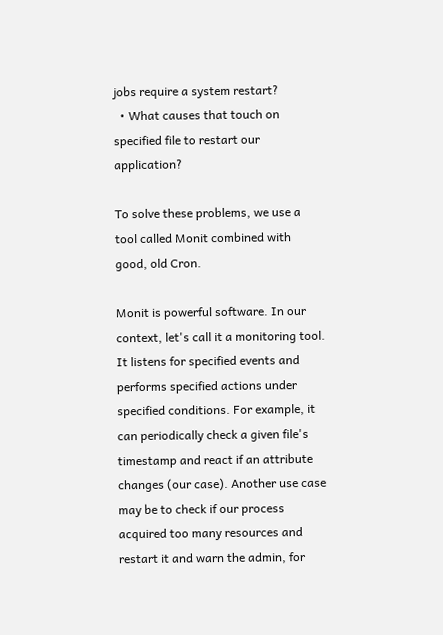jobs require a system restart?
  • What causes that touch on specified file to restart our application?

To solve these problems, we use a tool called Monit combined with good, old Cron.

Monit is powerful software. In our context, let's call it a monitoring tool. It listens for specified events and performs specified actions under specified conditions. For example, it can periodically check a given file's timestamp and react if an attribute changes (our case). Another use case may be to check if our process acquired too many resources and restart it and warn the admin, for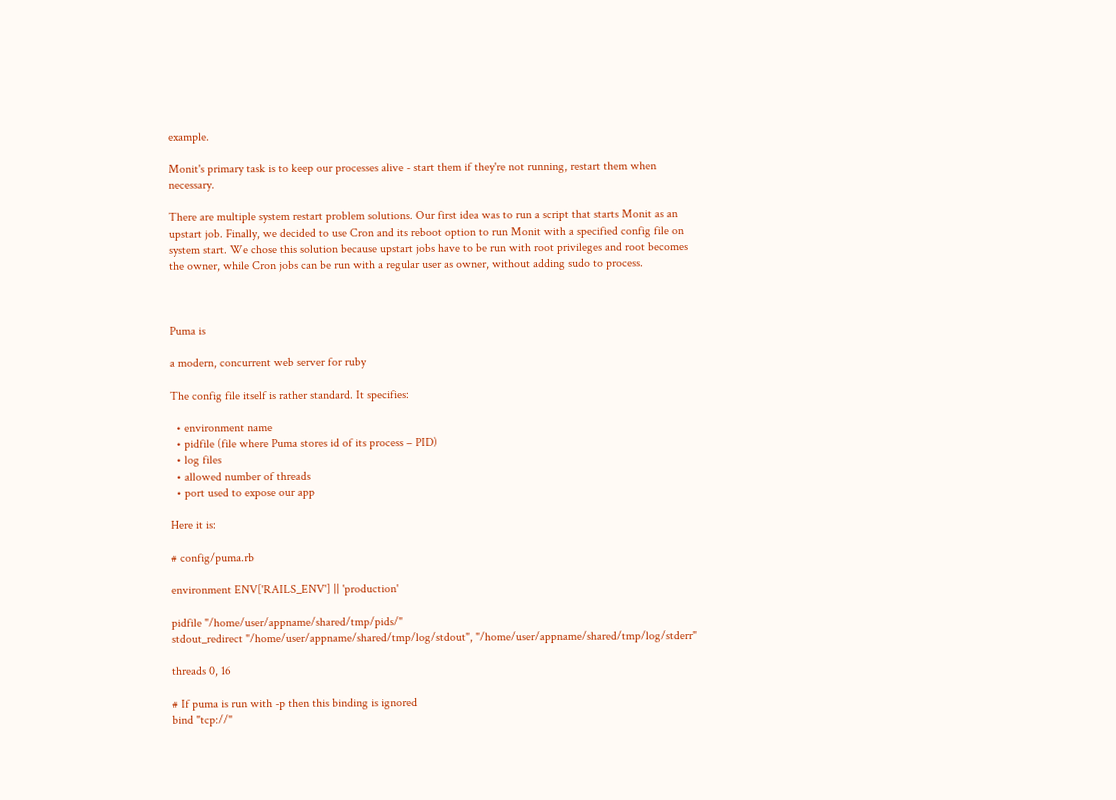example.

Monit's primary task is to keep our processes alive - start them if they're not running, restart them when necessary.

There are multiple system restart problem solutions. Our first idea was to run a script that starts Monit as an upstart job. Finally, we decided to use Cron and its reboot option to run Monit with a specified config file on system start. We chose this solution because upstart jobs have to be run with root privileges and root becomes the owner, while Cron jobs can be run with a regular user as owner, without adding sudo to process.



Puma is

a modern, concurrent web server for ruby

The config file itself is rather standard. It specifies:

  • environment name
  • pidfile (file where Puma stores id of its process – PID)
  • log files
  • allowed number of threads
  • port used to expose our app

Here it is:

# config/puma.rb

environment ENV['RAILS_ENV'] || 'production'

pidfile "/home/user/appname/shared/tmp/pids/"
stdout_redirect "/home/user/appname/shared/tmp/log/stdout", "/home/user/appname/shared/tmp/log/stderr"

threads 0, 16

# If puma is run with -p then this binding is ignored
bind "tcp://"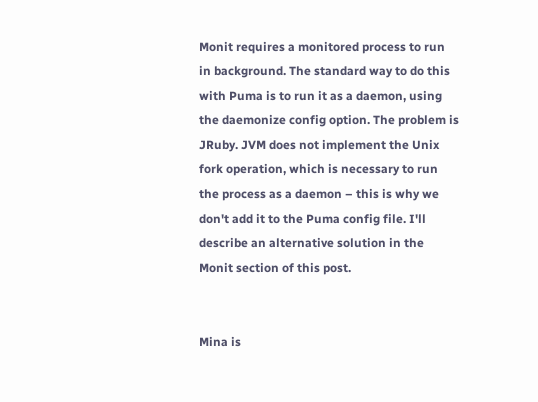Monit requires a monitored process to run in background. The standard way to do this with Puma is to run it as a daemon, using the daemonize config option. The problem is JRuby. JVM does not implement the Unix fork operation, which is necessary to run the process as a daemon – this is why we don't add it to the Puma config file. I'll describe an alternative solution in the Monit section of this post.


Mina is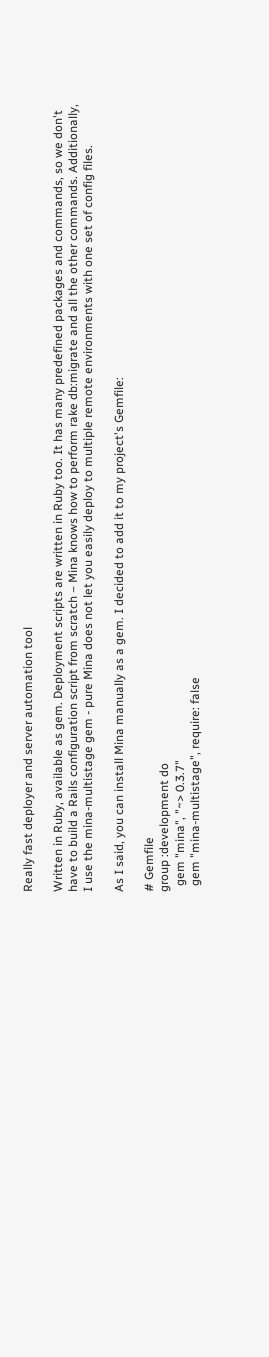Really fast deployer and server automation tool

Written in Ruby, available as gem. Deployment scripts are written in Ruby too. It has many predefined packages and commands, so we don't have to build a Rails configuration script from scratch – Mina knows how to perform rake db:migrate and all the other commands. Additionally, I use the mina-multistage gem - pure Mina does not let you easily deploy to multiple remote environments with one set of config files.

As I said, you can install Mina manually as a gem. I decided to add it to my project's Gemfile:

# Gemfile
group :development do
  gem "mina", "~> 0.3.7"
  gem "mina-multistage", require: false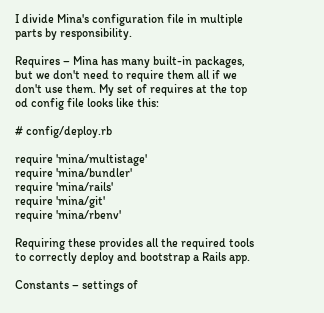I divide Mina's configuration file in multiple parts by responsibility.

Requires – Mina has many built-in packages, but we don't need to require them all if we don't use them. My set of requires at the top od config file looks like this:

# config/deploy.rb

require 'mina/multistage'
require 'mina/bundler'
require 'mina/rails'
require 'mina/git'
require 'mina/rbenv'

Requiring these provides all the required tools to correctly deploy and bootstrap a Rails app.

Constants – settings of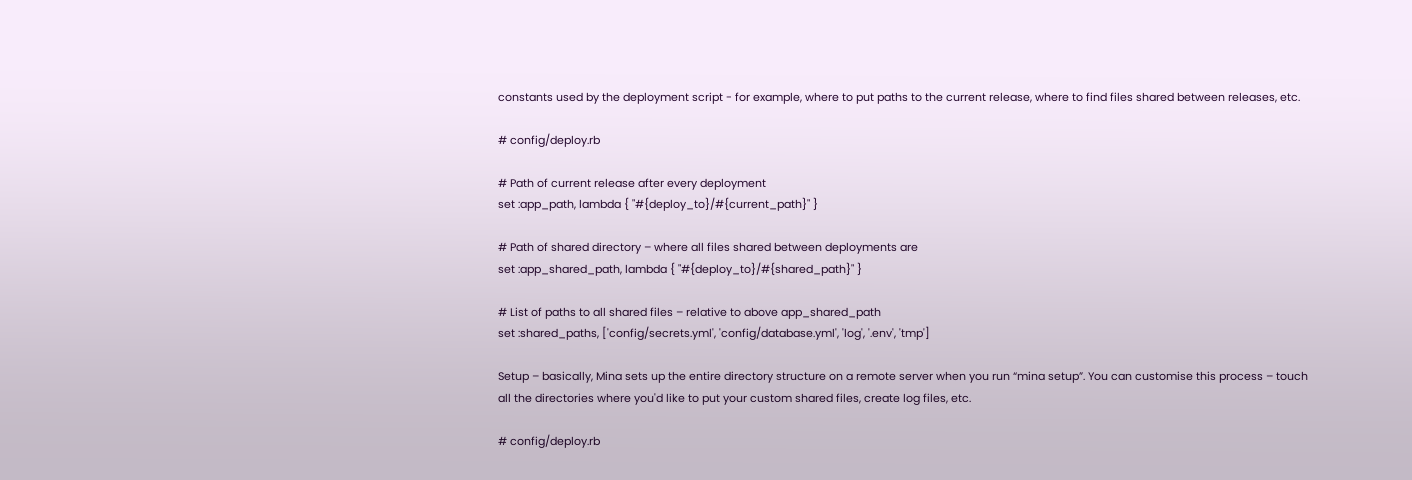constants used by the deployment script - for example, where to put paths to the current release, where to find files shared between releases, etc.

# config/deploy.rb

# Path of current release after every deployment
set :app_path, lambda { "#{deploy_to}/#{current_path}" }

# Path of shared directory – where all files shared between deployments are
set :app_shared_path, lambda { "#{deploy_to}/#{shared_path}" }

# List of paths to all shared files – relative to above app_shared_path
set :shared_paths, ['config/secrets.yml', 'config/database.yml', 'log', '.env', 'tmp']

Setup – basically, Mina sets up the entire directory structure on a remote server when you run “mina setup”. You can customise this process – touch all the directories where you'd like to put your custom shared files, create log files, etc.

# config/deploy.rb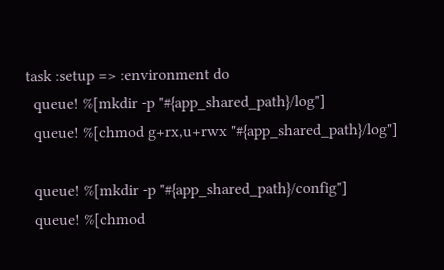task :setup => :environment do
  queue! %[mkdir -p "#{app_shared_path}/log"]
  queue! %[chmod g+rx,u+rwx "#{app_shared_path}/log"]

  queue! %[mkdir -p "#{app_shared_path}/config"]
  queue! %[chmod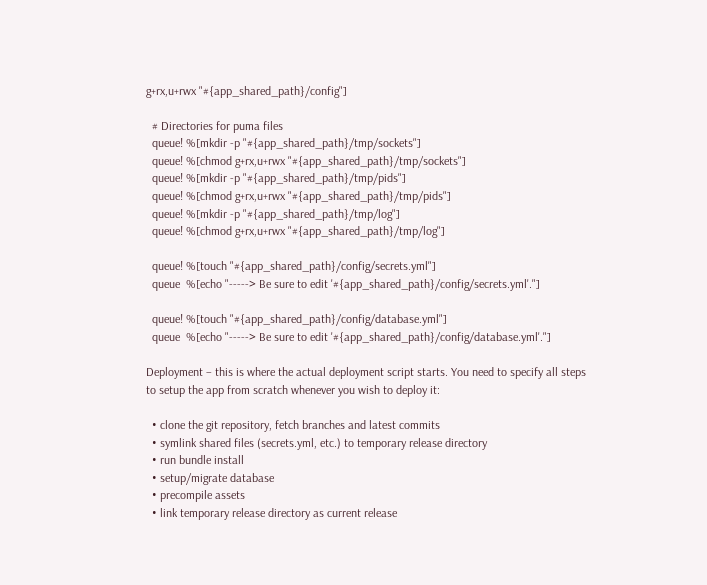g+rx,u+rwx "#{app_shared_path}/config"]

  # Directories for puma files
  queue! %[mkdir -p "#{app_shared_path}/tmp/sockets"]
  queue! %[chmod g+rx,u+rwx "#{app_shared_path}/tmp/sockets"]
  queue! %[mkdir -p "#{app_shared_path}/tmp/pids"]
  queue! %[chmod g+rx,u+rwx "#{app_shared_path}/tmp/pids"]
  queue! %[mkdir -p "#{app_shared_path}/tmp/log"]
  queue! %[chmod g+rx,u+rwx "#{app_shared_path}/tmp/log"]

  queue! %[touch "#{app_shared_path}/config/secrets.yml"]
  queue  %[echo "-----> Be sure to edit '#{app_shared_path}/config/secrets.yml'."]

  queue! %[touch "#{app_shared_path}/config/database.yml"]
  queue  %[echo "-----> Be sure to edit '#{app_shared_path}/config/database.yml'."]

Deployment – this is where the actual deployment script starts. You need to specify all steps to setup the app from scratch whenever you wish to deploy it:

  • clone the git repository, fetch branches and latest commits
  • symlink shared files (secrets.yml, etc.) to temporary release directory
  • run bundle install
  • setup/migrate database
  • precompile assets
  • link temporary release directory as current release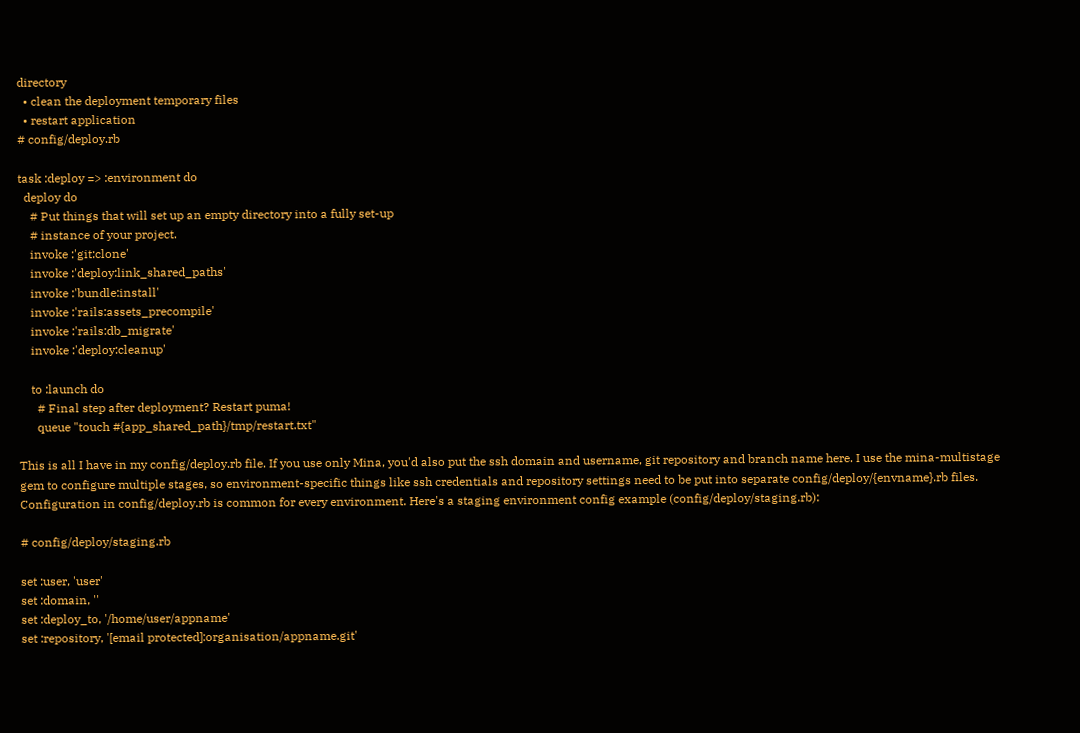directory
  • clean the deployment temporary files
  • restart application
# config/deploy.rb

task :deploy => :environment do
  deploy do
    # Put things that will set up an empty directory into a fully set-up
    # instance of your project.
    invoke :'git:clone'
    invoke :'deploy:link_shared_paths'
    invoke :'bundle:install'
    invoke :'rails:assets_precompile'
    invoke :'rails:db_migrate'
    invoke :'deploy:cleanup'

    to :launch do
      # Final step after deployment? Restart puma!
      queue "touch #{app_shared_path}/tmp/restart.txt"

This is all I have in my config/deploy.rb file. If you use only Mina, you'd also put the ssh domain and username, git repository and branch name here. I use the mina-multistage gem to configure multiple stages, so environment-specific things like ssh credentials and repository settings need to be put into separate config/deploy/{envname}.rb files. Configuration in config/deploy.rb is common for every environment. Here's a staging environment config example (config/deploy/staging.rb):

# config/deploy/staging.rb

set :user, 'user'
set :domain, ''
set :deploy_to, '/home/user/appname'
set :repository, '[email protected]:organisation/appname.git'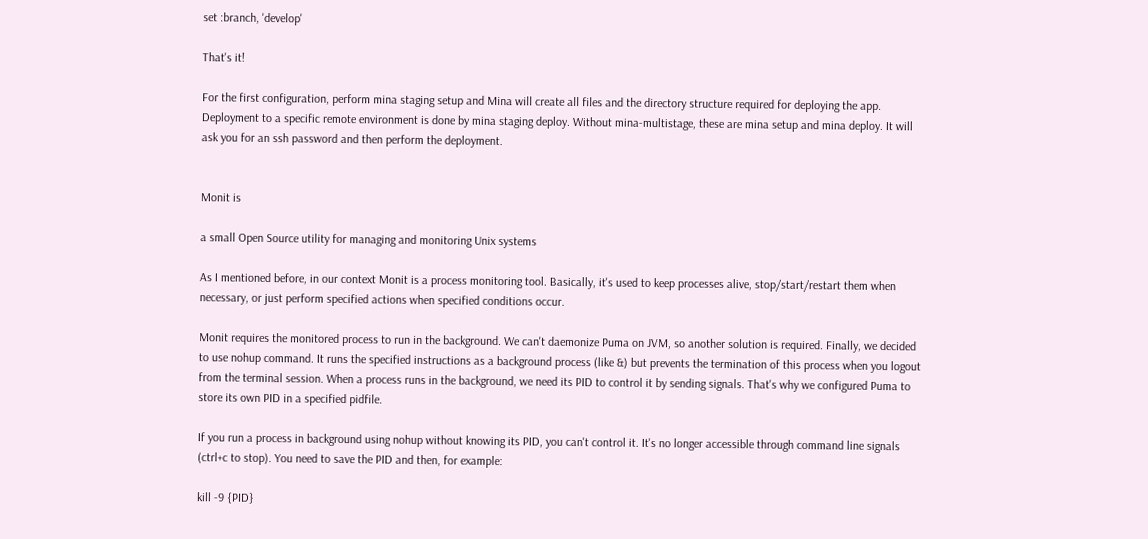set :branch, 'develop'

That's it!

For the first configuration, perform mina staging setup and Mina will create all files and the directory structure required for deploying the app. Deployment to a specific remote environment is done by mina staging deploy. Without mina-multistage, these are mina setup and mina deploy. It will ask you for an ssh password and then perform the deployment.


Monit is

a small Open Source utility for managing and monitoring Unix systems

As I mentioned before, in our context Monit is a process monitoring tool. Basically, it's used to keep processes alive, stop/start/restart them when necessary, or just perform specified actions when specified conditions occur.

Monit requires the monitored process to run in the background. We can't daemonize Puma on JVM, so another solution is required. Finally, we decided to use nohup command. It runs the specified instructions as a background process (like &) but prevents the termination of this process when you logout from the terminal session. When a process runs in the background, we need its PID to control it by sending signals. That's why we configured Puma to store its own PID in a specified pidfile.

If you run a process in background using nohup without knowing its PID, you can't control it. It's no longer accessible through command line signals (ctrl+c to stop). You need to save the PID and then, for example:

kill -9 {PID}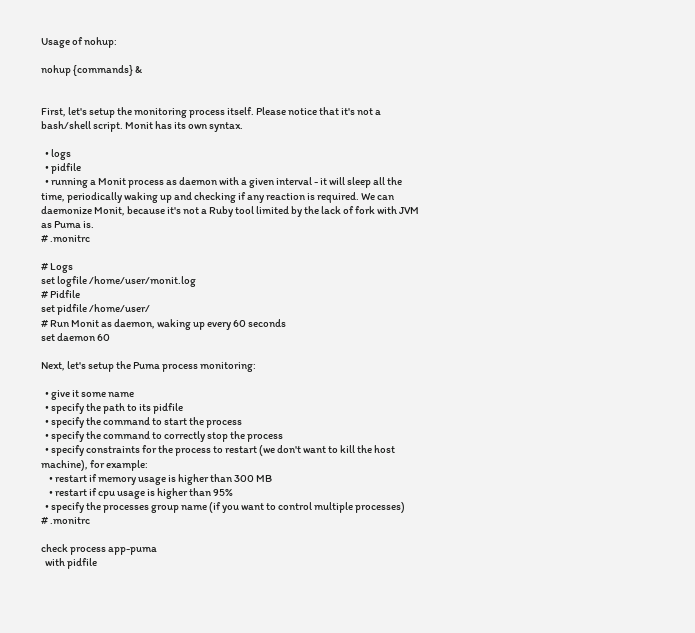Usage of nohup:

nohup {commands} &


First, let's setup the monitoring process itself. Please notice that it's not a bash/shell script. Monit has its own syntax.

  • logs
  • pidfile
  • running a Monit process as daemon with a given interval - it will sleep all the time, periodically waking up and checking if any reaction is required. We can daemonize Monit, because it's not a Ruby tool limited by the lack of fork with JVM as Puma is.
# .monitrc

# Logs
set logfile /home/user/monit.log
# Pidfile
set pidfile /home/user/
# Run Monit as daemon, waking up every 60 seconds
set daemon 60

Next, let's setup the Puma process monitoring:

  • give it some name
  • specify the path to its pidfile
  • specify the command to start the process
  • specify the command to correctly stop the process
  • specify constraints for the process to restart (we don't want to kill the host machine), for example:
    • restart if memory usage is higher than 300 MB
    • restart if cpu usage is higher than 95%
  • specify the processes group name (if you want to control multiple processes)
# .monitrc

check process app-puma
  with pidfile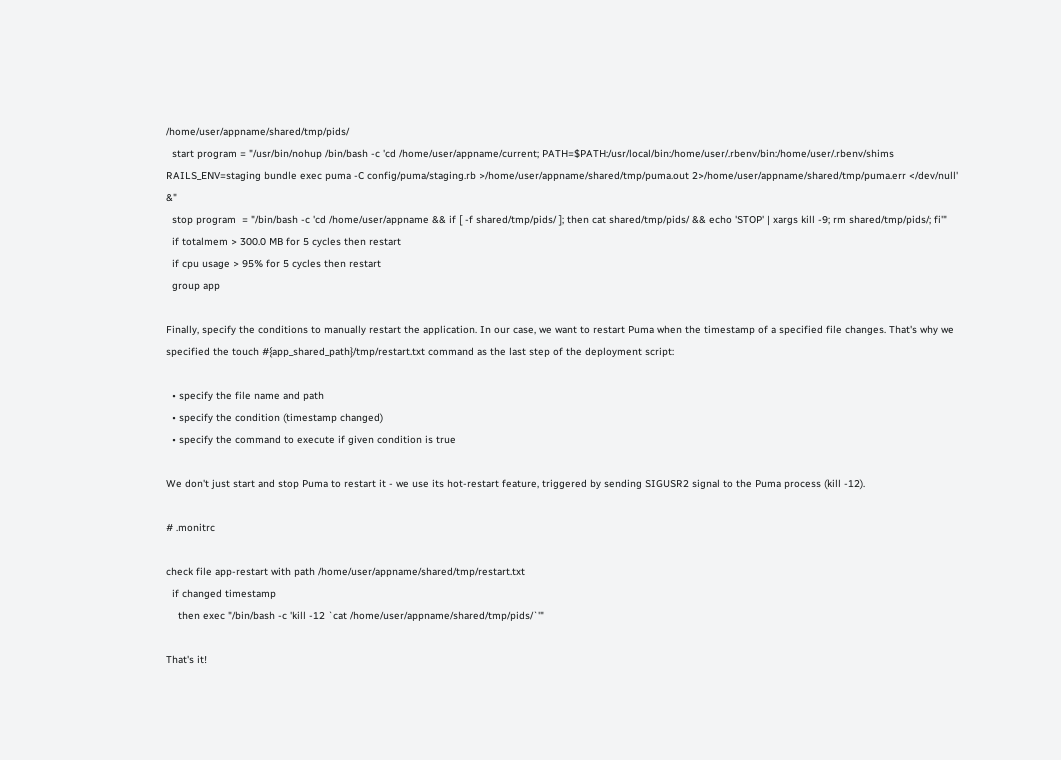/home/user/appname/shared/tmp/pids/
  start program = "/usr/bin/nohup /bin/bash -c 'cd /home/user/appname/current; PATH=$PATH:/usr/local/bin:/home/user/.rbenv/bin:/home/user/.rbenv/shims RAILS_ENV=staging bundle exec puma -C config/puma/staging.rb >/home/user/appname/shared/tmp/puma.out 2>/home/user/appname/shared/tmp/puma.err </dev/null' &"
  stop program  = "/bin/bash -c 'cd /home/user/appname && if [ -f shared/tmp/pids/ ]; then cat shared/tmp/pids/ && echo 'STOP' | xargs kill -9; rm shared/tmp/pids/; fi'"
  if totalmem > 300.0 MB for 5 cycles then restart
  if cpu usage > 95% for 5 cycles then restart
  group app

Finally, specify the conditions to manually restart the application. In our case, we want to restart Puma when the timestamp of a specified file changes. That's why we specified the touch #{app_shared_path}/tmp/restart.txt command as the last step of the deployment script:

  • specify the file name and path
  • specify the condition (timestamp changed)
  • specify the command to execute if given condition is true

We don't just start and stop Puma to restart it - we use its hot-restart feature, triggered by sending SIGUSR2 signal to the Puma process (kill -12).

# .monitrc

check file app-restart with path /home/user/appname/shared/tmp/restart.txt
  if changed timestamp
    then exec "/bin/bash -c 'kill -12 `cat /home/user/appname/shared/tmp/pids/`'"

That's it!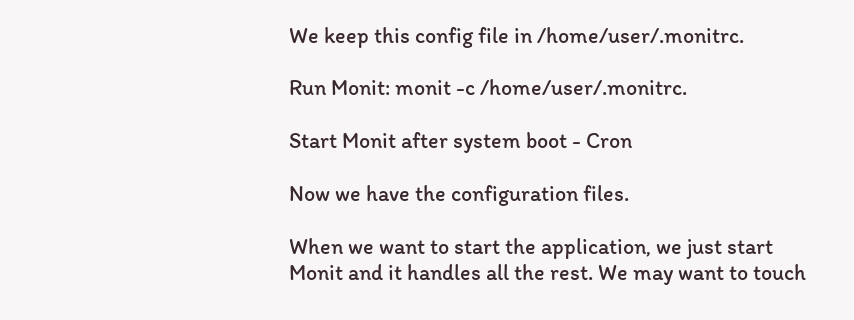We keep this config file in /home/user/.monitrc.

Run Monit: monit -c /home/user/.monitrc.

Start Monit after system boot - Cron

Now we have the configuration files.

When we want to start the application, we just start Monit and it handles all the rest. We may want to touch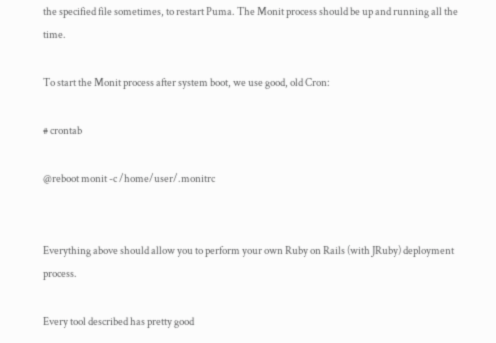the specified file sometimes, to restart Puma. The Monit process should be up and running all the time.

To start the Monit process after system boot, we use good, old Cron:

# crontab

@reboot monit -c /home/user/.monitrc


Everything above should allow you to perform your own Ruby on Rails (with JRuby) deployment process.

Every tool described has pretty good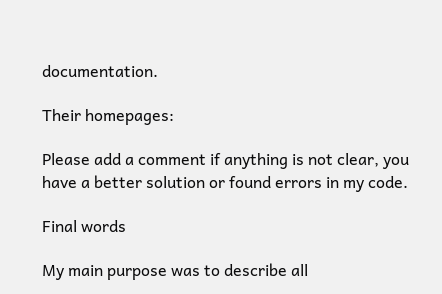documentation.

Their homepages:

Please add a comment if anything is not clear, you have a better solution or found errors in my code.

Final words

My main purpose was to describe all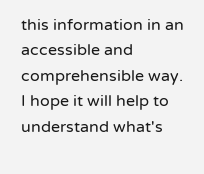this information in an accessible and comprehensible way. I hope it will help to understand what's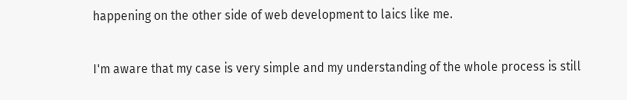happening on the other side of web development to laics like me.

I'm aware that my case is very simple and my understanding of the whole process is still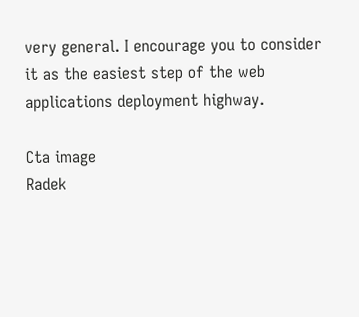very general. I encourage you to consider it as the easiest step of the web applications deployment highway.

Cta image
Radek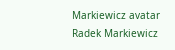Markiewicz avatar
Radek Markiewicz